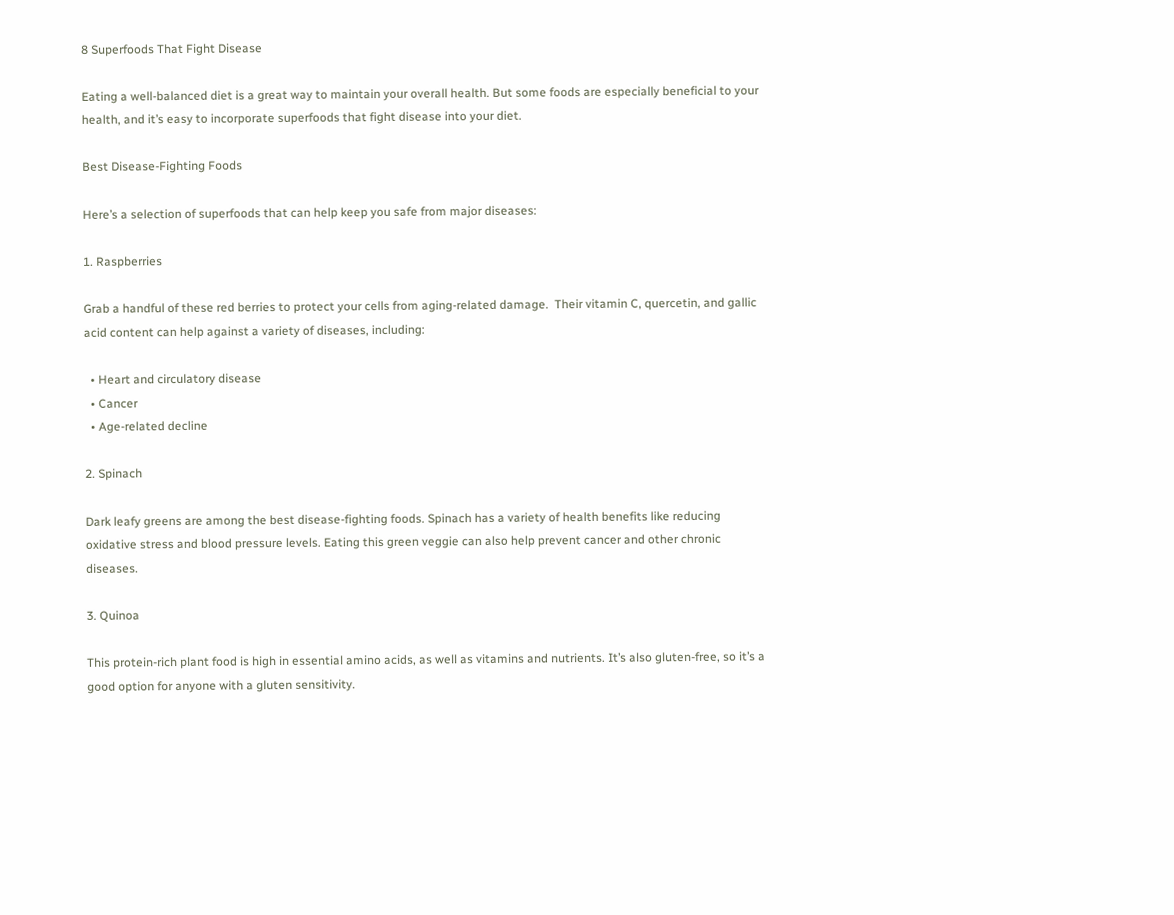8 Superfoods That Fight Disease

Eating a well-balanced diet is a great way to maintain your overall health. But some foods are especially beneficial to your health, and it’s easy to incorporate superfoods that fight disease into your diet.

Best Disease-Fighting Foods

Here’s a selection of superfoods that can help keep you safe from major diseases:

1. Raspberries

Grab a handful of these red berries to protect your cells from aging-related damage.  Their vitamin C, quercetin, and gallic acid content can help against a variety of diseases, including:

  • Heart and circulatory disease
  • Cancer
  • Age-related decline

2. Spinach

Dark leafy greens are among the best disease-fighting foods. Spinach has a variety of health benefits like reducing oxidative stress and blood pressure levels. Eating this green veggie can also help prevent cancer and other chronic diseases.

3. Quinoa

This protein-rich plant food is high in essential amino acids, as well as vitamins and nutrients. It’s also gluten-free, so it’s a good option for anyone with a gluten sensitivity.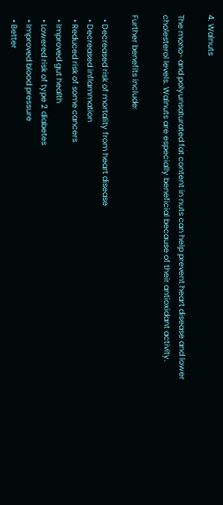4. Walnuts

The mono- and polyunsaturated fat content in nuts can help prevent heart disease and lower cholesterol levels. Walnuts are especially beneficial because of their antioxidant activity.

Further benefits include:

  • Decreased risk of mortality from heart disease
  • Decreased inflammation
  • Reduced risk of some cancers
  • Improved gut health
  • Lowered risk of type 2 diabetes
  • Improved blood pressure
  • Better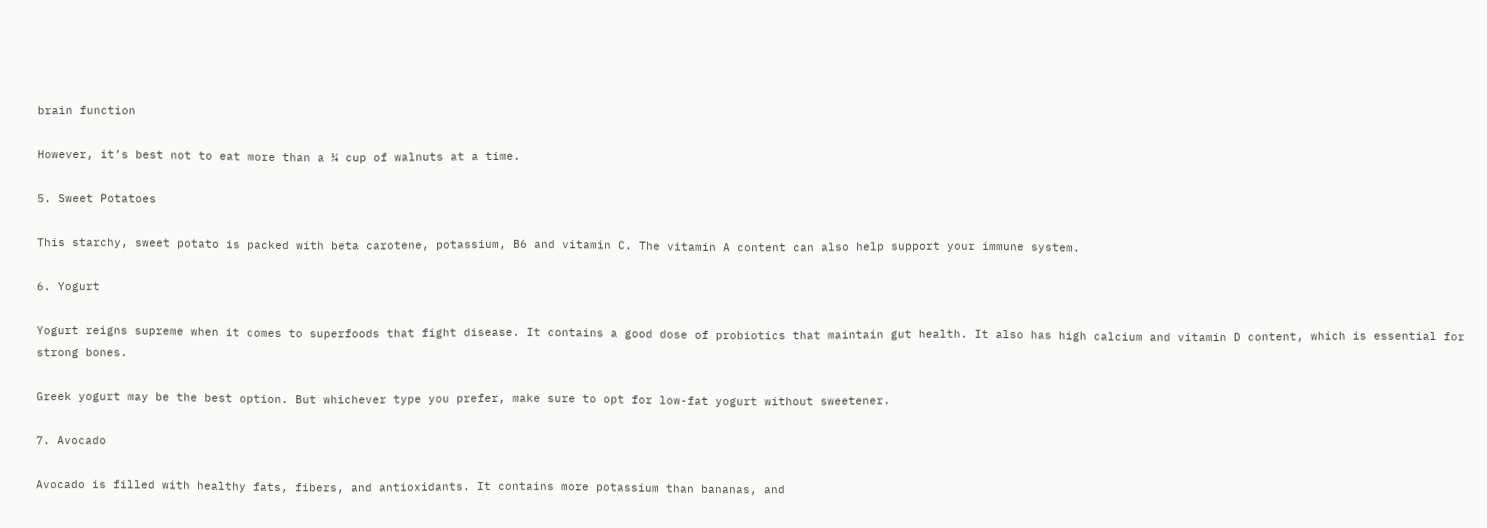brain function

However, it’s best not to eat more than a ¼ cup of walnuts at a time.

5. Sweet Potatoes

This starchy, sweet potato is packed with beta carotene, potassium, B6 and vitamin C. The vitamin A content can also help support your immune system.

6. Yogurt

Yogurt reigns supreme when it comes to superfoods that fight disease. It contains a good dose of probiotics that maintain gut health. It also has high calcium and vitamin D content, which is essential for strong bones.

Greek yogurt may be the best option. But whichever type you prefer, make sure to opt for low-fat yogurt without sweetener.

7. Avocado

Avocado is filled with healthy fats, fibers, and antioxidants. It contains more potassium than bananas, and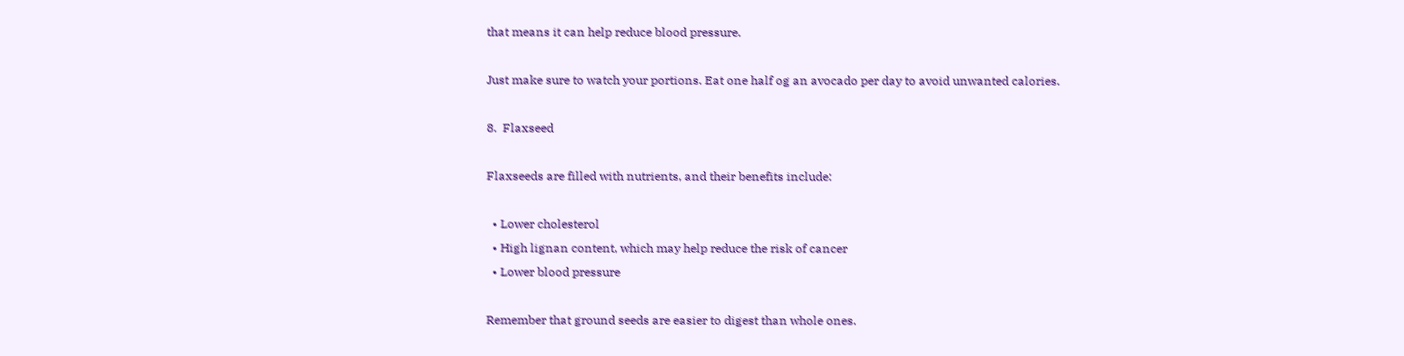that means it can help reduce blood pressure.

Just make sure to watch your portions. Eat one half og an avocado per day to avoid unwanted calories.

8.  Flaxseed

Flaxseeds are filled with nutrients, and their benefits include:

  • Lower cholesterol
  • High lignan content, which may help reduce the risk of cancer
  • Lower blood pressure

Remember that ground seeds are easier to digest than whole ones.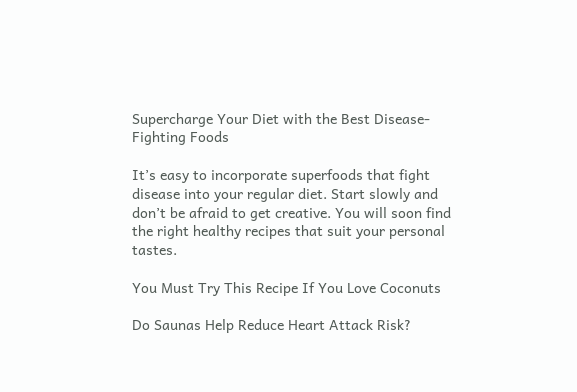Supercharge Your Diet with the Best Disease-Fighting Foods

It’s easy to incorporate superfoods that fight disease into your regular diet. Start slowly and don’t be afraid to get creative. You will soon find the right healthy recipes that suit your personal tastes.

You Must Try This Recipe If You Love Coconuts

Do Saunas Help Reduce Heart Attack Risk?